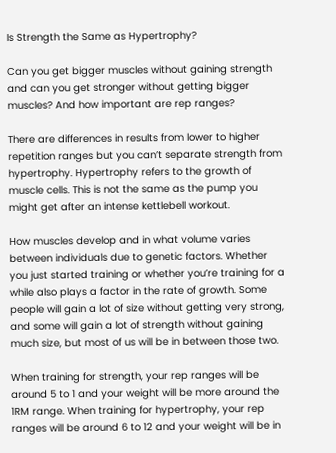Is Strength the Same as Hypertrophy?

Can you get bigger muscles without gaining strength and can you get stronger without getting bigger muscles? And how important are rep ranges?

There are differences in results from lower to higher repetition ranges but you can’t separate strength from hypertrophy. Hypertrophy refers to the growth of muscle cells. This is not the same as the pump you might get after an intense kettlebell workout.

How muscles develop and in what volume varies between individuals due to genetic factors. Whether you just started training or whether you’re training for a while also plays a factor in the rate of growth. Some people will gain a lot of size without getting very strong, and some will gain a lot of strength without gaining much size, but most of us will be in between those two.

When training for strength, your rep ranges will be around 5 to 1 and your weight will be more around the 1RM range. When training for hypertrophy, your rep ranges will be around 6 to 12 and your weight will be in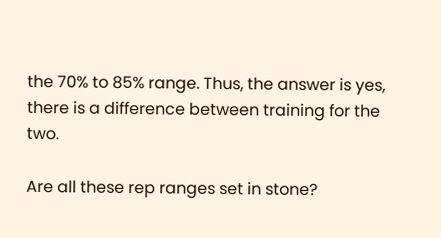the 70% to 85% range. Thus, the answer is yes, there is a difference between training for the two.

Are all these rep ranges set in stone?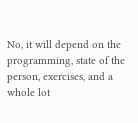No, it will depend on the programming, state of the person, exercises, and a whole lot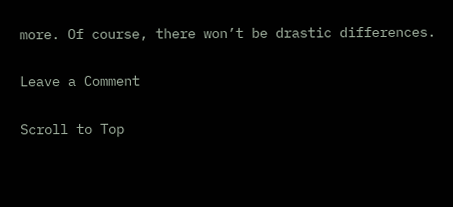more. Of course, there won’t be drastic differences.

Leave a Comment

Scroll to Top